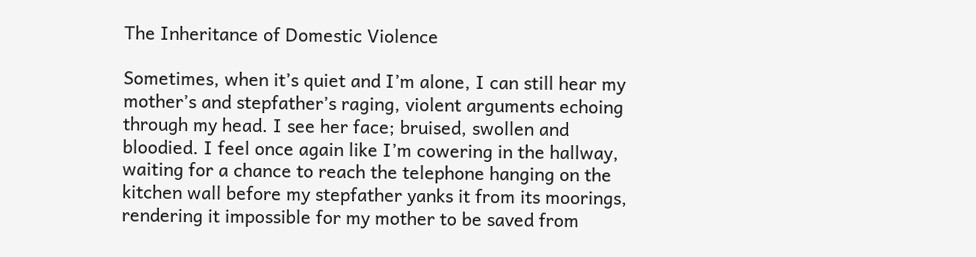The Inheritance of Domestic Violence

Sometimes, when it’s quiet and I’m alone, I can still hear my mother’s and stepfather’s raging, violent arguments echoing through my head. I see her face; bruised, swollen and bloodied. I feel once again like I’m cowering in the hallway, waiting for a chance to reach the telephone hanging on the kitchen wall before my stepfather yanks it from its moorings, rendering it impossible for my mother to be saved from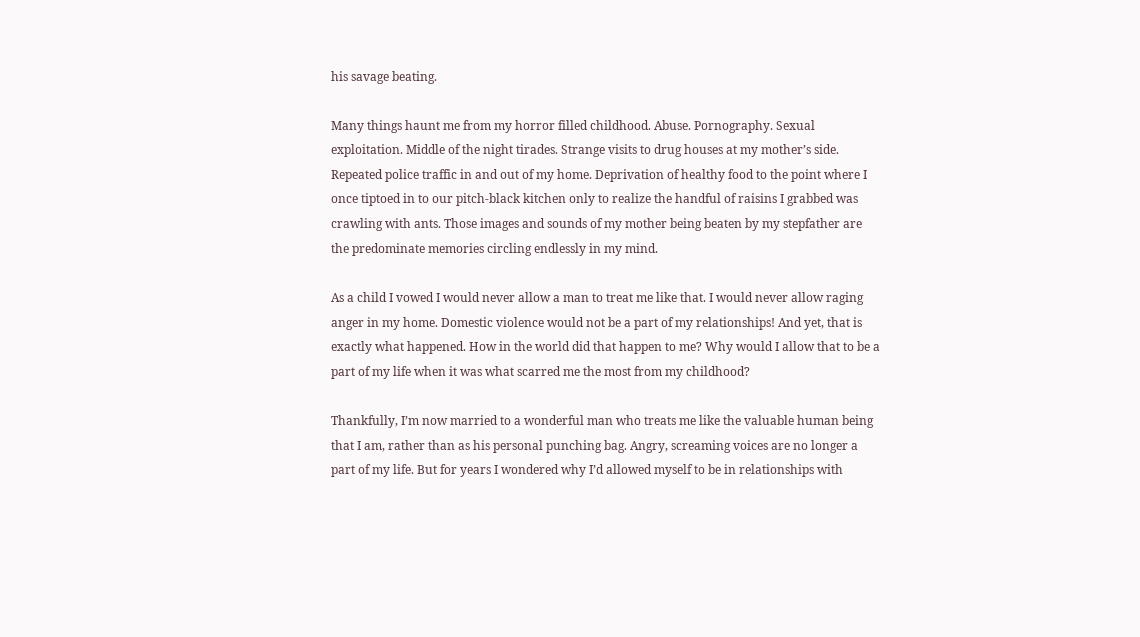his savage beating.

Many things haunt me from my horror filled childhood. Abuse. Pornography. Sexual exploitation. Middle of the night tirades. Strange visits to drug houses at my mother’s side. Repeated police traffic in and out of my home. Deprivation of healthy food to the point where I once tiptoed in to our pitch-black kitchen only to realize the handful of raisins I grabbed was crawling with ants. Those images and sounds of my mother being beaten by my stepfather are the predominate memories circling endlessly in my mind.

As a child I vowed I would never allow a man to treat me like that. I would never allow raging anger in my home. Domestic violence would not be a part of my relationships! And yet, that is exactly what happened. How in the world did that happen to me? Why would I allow that to be a part of my life when it was what scarred me the most from my childhood?

Thankfully, I’m now married to a wonderful man who treats me like the valuable human being that I am, rather than as his personal punching bag. Angry, screaming voices are no longer a part of my life. But for years I wondered why I’d allowed myself to be in relationships with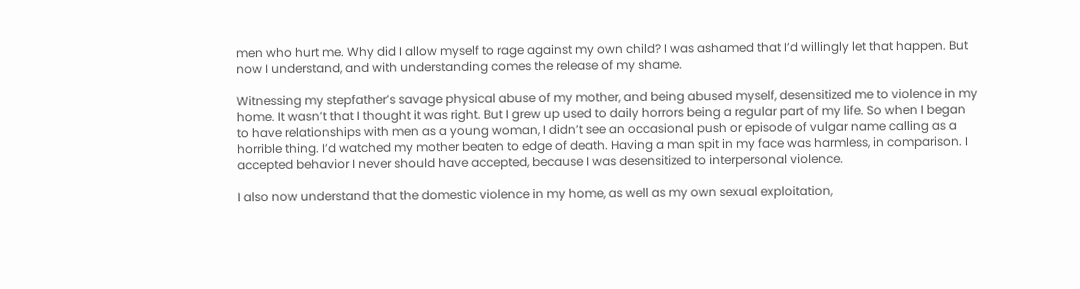men who hurt me. Why did I allow myself to rage against my own child? I was ashamed that I’d willingly let that happen. But now I understand, and with understanding comes the release of my shame.

Witnessing my stepfather’s savage physical abuse of my mother, and being abused myself, desensitized me to violence in my home. It wasn’t that I thought it was right. But I grew up used to daily horrors being a regular part of my life. So when I began to have relationships with men as a young woman, I didn’t see an occasional push or episode of vulgar name calling as a horrible thing. I’d watched my mother beaten to edge of death. Having a man spit in my face was harmless, in comparison. I accepted behavior I never should have accepted, because I was desensitized to interpersonal violence.

I also now understand that the domestic violence in my home, as well as my own sexual exploitation,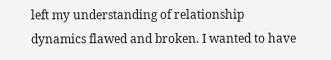left my understanding of relationship dynamics flawed and broken. I wanted to have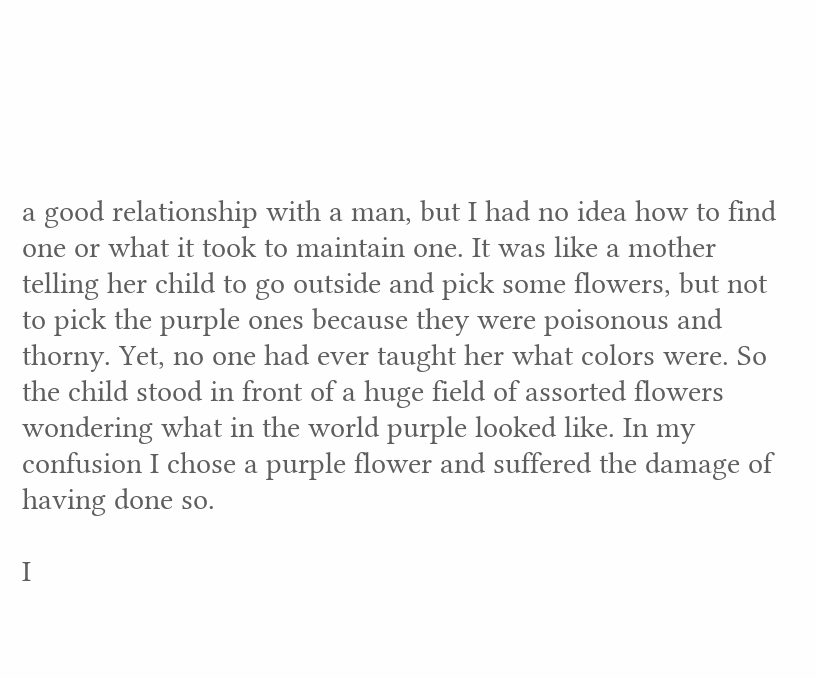a good relationship with a man, but I had no idea how to find one or what it took to maintain one. It was like a mother telling her child to go outside and pick some flowers, but not to pick the purple ones because they were poisonous and thorny. Yet, no one had ever taught her what colors were. So the child stood in front of a huge field of assorted flowers wondering what in the world purple looked like. In my confusion I chose a purple flower and suffered the damage of having done so.

I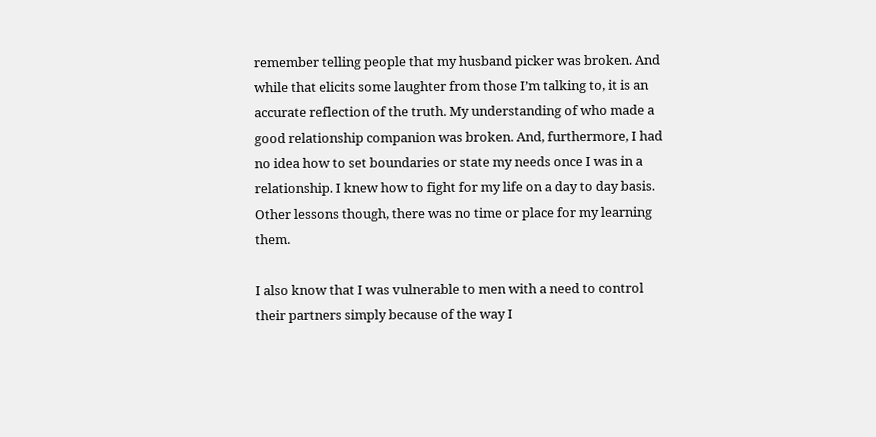remember telling people that my husband picker was broken. And while that elicits some laughter from those I’m talking to, it is an accurate reflection of the truth. My understanding of who made a good relationship companion was broken. And, furthermore, I had no idea how to set boundaries or state my needs once I was in a relationship. I knew how to fight for my life on a day to day basis. Other lessons though, there was no time or place for my learning them.

I also know that I was vulnerable to men with a need to control their partners simply because of the way I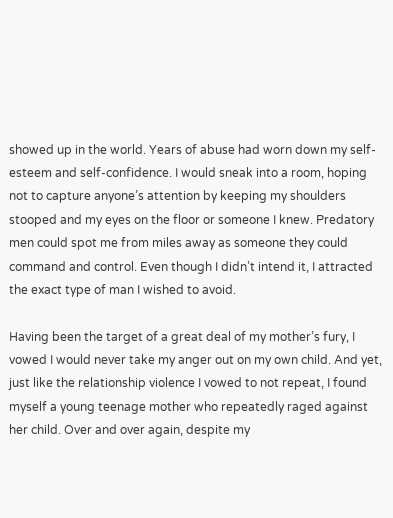showed up in the world. Years of abuse had worn down my self-esteem and self-confidence. I would sneak into a room, hoping not to capture anyone’s attention by keeping my shoulders stooped and my eyes on the floor or someone I knew. Predatory men could spot me from miles away as someone they could command and control. Even though I didn’t intend it, I attracted the exact type of man I wished to avoid.

Having been the target of a great deal of my mother’s fury, I vowed I would never take my anger out on my own child. And yet, just like the relationship violence I vowed to not repeat, I found myself a young teenage mother who repeatedly raged against her child. Over and over again, despite my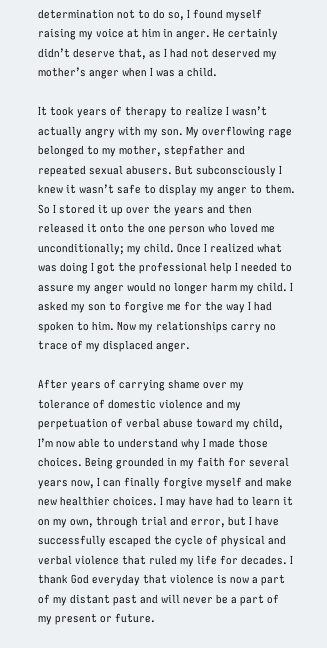determination not to do so, I found myself raising my voice at him in anger. He certainly didn’t deserve that, as I had not deserved my mother’s anger when I was a child.

It took years of therapy to realize I wasn’t actually angry with my son. My overflowing rage belonged to my mother, stepfather and repeated sexual abusers. But subconsciously I knew it wasn’t safe to display my anger to them. So I stored it up over the years and then released it onto the one person who loved me unconditionally; my child. Once I realized what was doing I got the professional help I needed to assure my anger would no longer harm my child. I asked my son to forgive me for the way I had spoken to him. Now my relationships carry no trace of my displaced anger.

After years of carrying shame over my tolerance of domestic violence and my perpetuation of verbal abuse toward my child, I’m now able to understand why I made those choices. Being grounded in my faith for several years now, I can finally forgive myself and make new healthier choices. I may have had to learn it on my own, through trial and error, but I have successfully escaped the cycle of physical and verbal violence that ruled my life for decades. I thank God everyday that violence is now a part of my distant past and will never be a part of my present or future.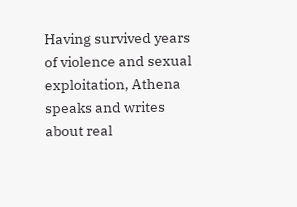Having survived years of violence and sexual exploitation, Athena speaks and writes about real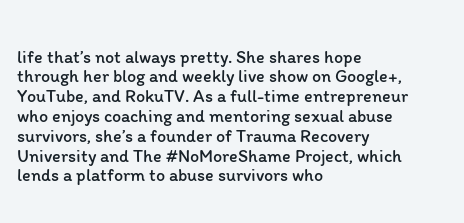life that’s not always pretty. She shares hope through her blog and weekly live show on Google+, YouTube, and RokuTV. As a full-time entrepreneur who enjoys coaching and mentoring sexual abuse survivors, she’s a founder of Trauma Recovery University and The #NoMoreShame Project, which lends a platform to abuse survivors who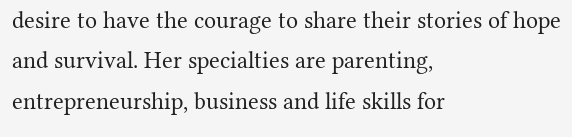desire to have the courage to share their stories of hope and survival. Her specialties are parenting, entrepreneurship, business and life skills for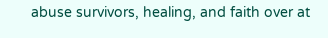abuse survivors, healing, and faith over at